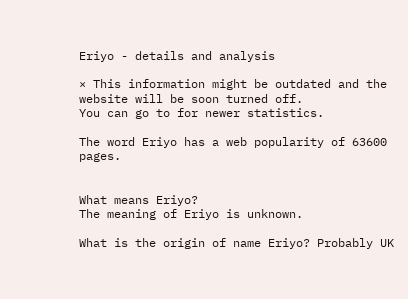Eriyo - details and analysis

× This information might be outdated and the website will be soon turned off.
You can go to for newer statistics.

The word Eriyo has a web popularity of 63600 pages.


What means Eriyo?
The meaning of Eriyo is unknown.

What is the origin of name Eriyo? Probably UK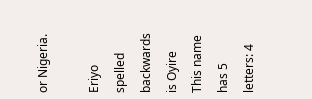or Nigeria.

Eriyo spelled backwards is Oyire
This name has 5 letters: 4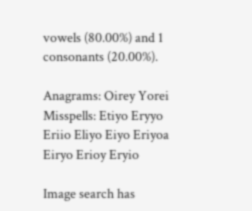vowels (80.00%) and 1 consonants (20.00%).

Anagrams: Oirey Yorei
Misspells: Etiyo Eryyo Eriio Eliyo Eiyo Eriyoa Eiryo Erioy Eryio

Image search has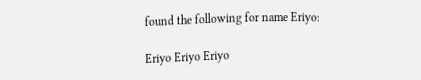found the following for name Eriyo:

Eriyo Eriyo Eriyo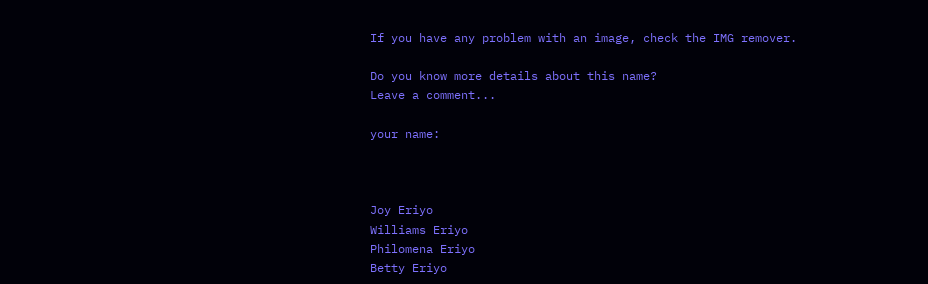If you have any problem with an image, check the IMG remover.

Do you know more details about this name?
Leave a comment...

your name:



Joy Eriyo
Williams Eriyo
Philomena Eriyo
Betty Eriyo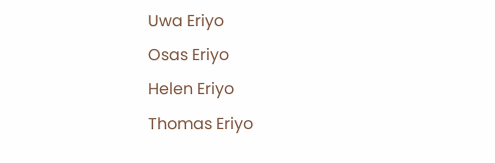Uwa Eriyo
Osas Eriyo
Helen Eriyo
Thomas Eriyo